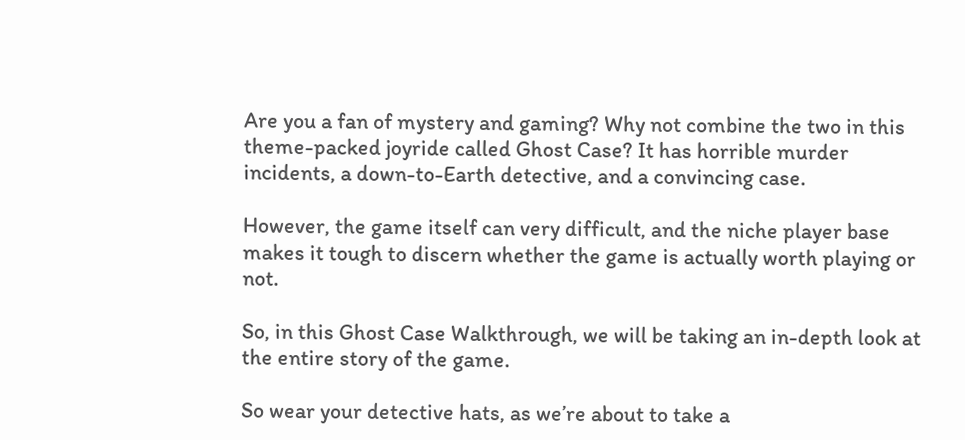Are you a fan of mystery and gaming? Why not combine the two in this theme-packed joyride called Ghost Case? It has horrible murder incidents, a down-to-Earth detective, and a convincing case.

However, the game itself can very difficult, and the niche player base makes it tough to discern whether the game is actually worth playing or not.

So, in this Ghost Case Walkthrough, we will be taking an in-depth look at the entire story of the game.

So wear your detective hats, as we’re about to take a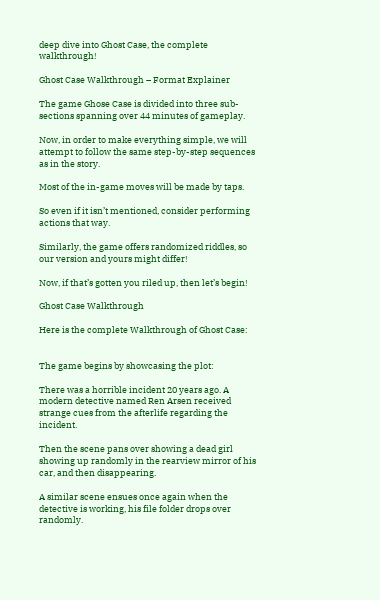deep dive into Ghost Case, the complete walkthrough!

Ghost Case Walkthrough – Format Explainer

The game Ghose Case is divided into three sub-sections spanning over 44 minutes of gameplay.

Now, in order to make everything simple, we will attempt to follow the same step-by-step sequences as in the story.

Most of the in-game moves will be made by taps.

So even if it isn’t mentioned, consider performing actions that way.

Similarly, the game offers randomized riddles, so our version and yours might differ!

Now, if that’s gotten you riled up, then let’s begin!

Ghost Case Walkthrough

Here is the complete Walkthrough of Ghost Case:


The game begins by showcasing the plot:

There was a horrible incident 20 years ago. A modern detective named Ren Arsen received strange cues from the afterlife regarding the incident.

Then the scene pans over showing a dead girl showing up randomly in the rearview mirror of his car, and then disappearing.

A similar scene ensues once again when the detective is working, his file folder drops over randomly.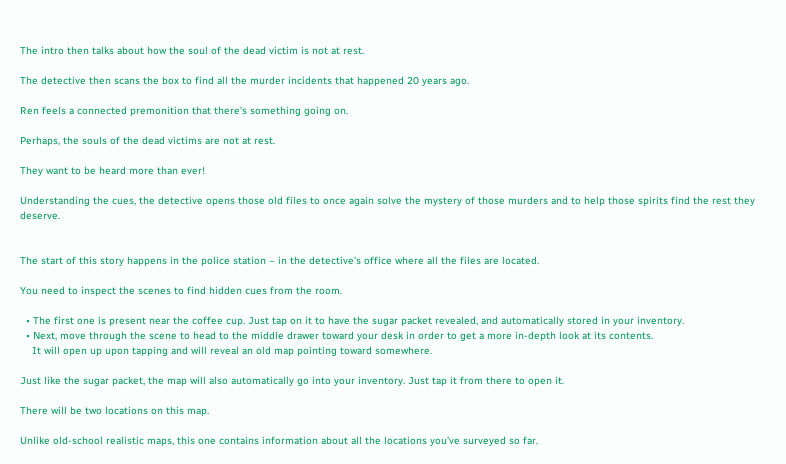The intro then talks about how the soul of the dead victim is not at rest.

The detective then scans the box to find all the murder incidents that happened 20 years ago.

Ren feels a connected premonition that there’s something going on.

Perhaps, the souls of the dead victims are not at rest.

They want to be heard more than ever!

Understanding the cues, the detective opens those old files to once again solve the mystery of those murders and to help those spirits find the rest they deserve.


The start of this story happens in the police station – in the detective’s office where all the files are located.

You need to inspect the scenes to find hidden cues from the room.

  • The first one is present near the coffee cup. Just tap on it to have the sugar packet revealed, and automatically stored in your inventory.
  • Next, move through the scene to head to the middle drawer toward your desk in order to get a more in-depth look at its contents.
    It will open up upon tapping and will reveal an old map pointing toward somewhere.

Just like the sugar packet, the map will also automatically go into your inventory. Just tap it from there to open it.

There will be two locations on this map.

Unlike old-school realistic maps, this one contains information about all the locations you’ve surveyed so far.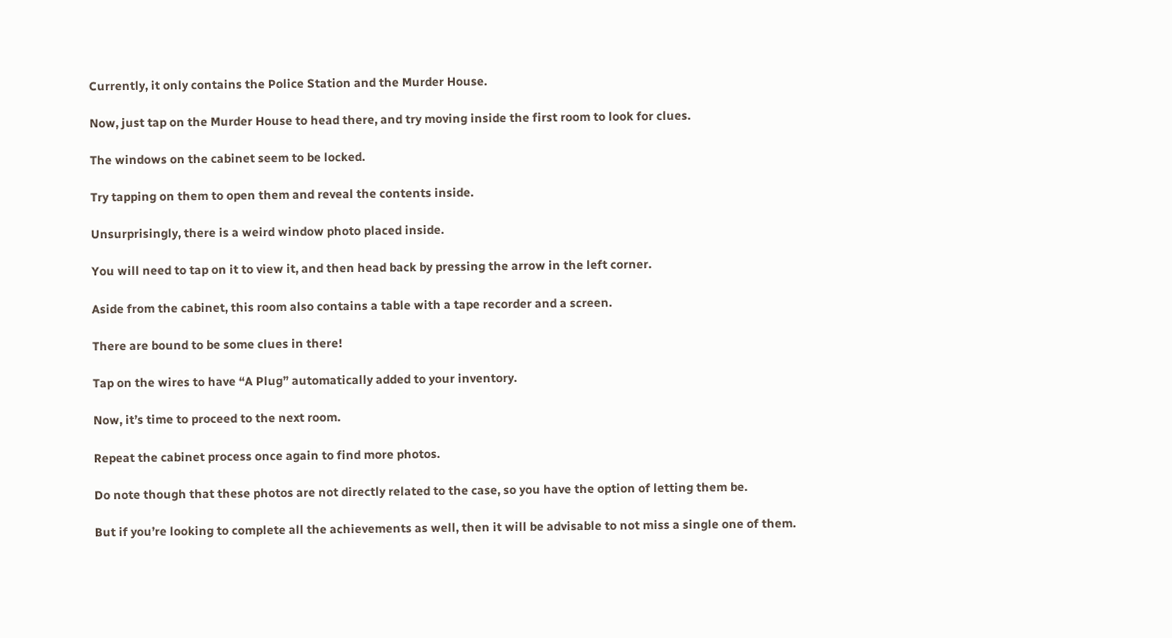Currently, it only contains the Police Station and the Murder House.

Now, just tap on the Murder House to head there, and try moving inside the first room to look for clues.

The windows on the cabinet seem to be locked.

Try tapping on them to open them and reveal the contents inside.

Unsurprisingly, there is a weird window photo placed inside.

You will need to tap on it to view it, and then head back by pressing the arrow in the left corner.

Aside from the cabinet, this room also contains a table with a tape recorder and a screen.

There are bound to be some clues in there!

Tap on the wires to have “A Plug” automatically added to your inventory.

Now, it’s time to proceed to the next room.

Repeat the cabinet process once again to find more photos.

Do note though that these photos are not directly related to the case, so you have the option of letting them be.

But if you’re looking to complete all the achievements as well, then it will be advisable to not miss a single one of them.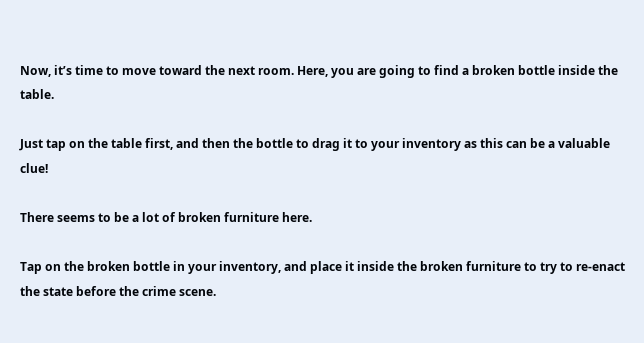Now, it’s time to move toward the next room. Here, you are going to find a broken bottle inside the table.

Just tap on the table first, and then the bottle to drag it to your inventory as this can be a valuable clue!

There seems to be a lot of broken furniture here.

Tap on the broken bottle in your inventory, and place it inside the broken furniture to try to re-enact the state before the crime scene.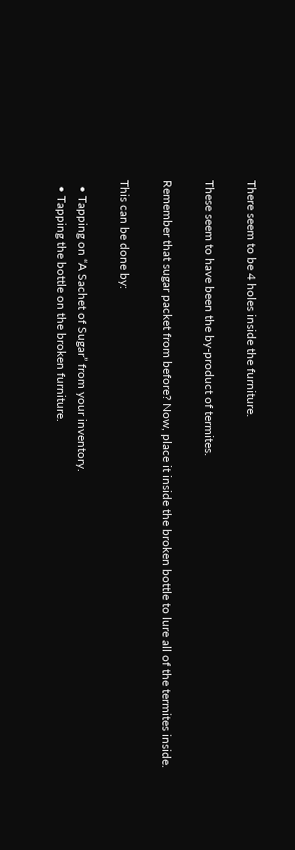There seem to be 4 holes inside the furniture.

These seem to have been the by-product of termites.

Remember that sugar packet from before? Now, place it inside the broken bottle to lure all of the termites inside.

This can be done by:

  • Tapping on “A Sachet of Sugar” from your inventory.
  • Tapping the bottle on the broken furniture.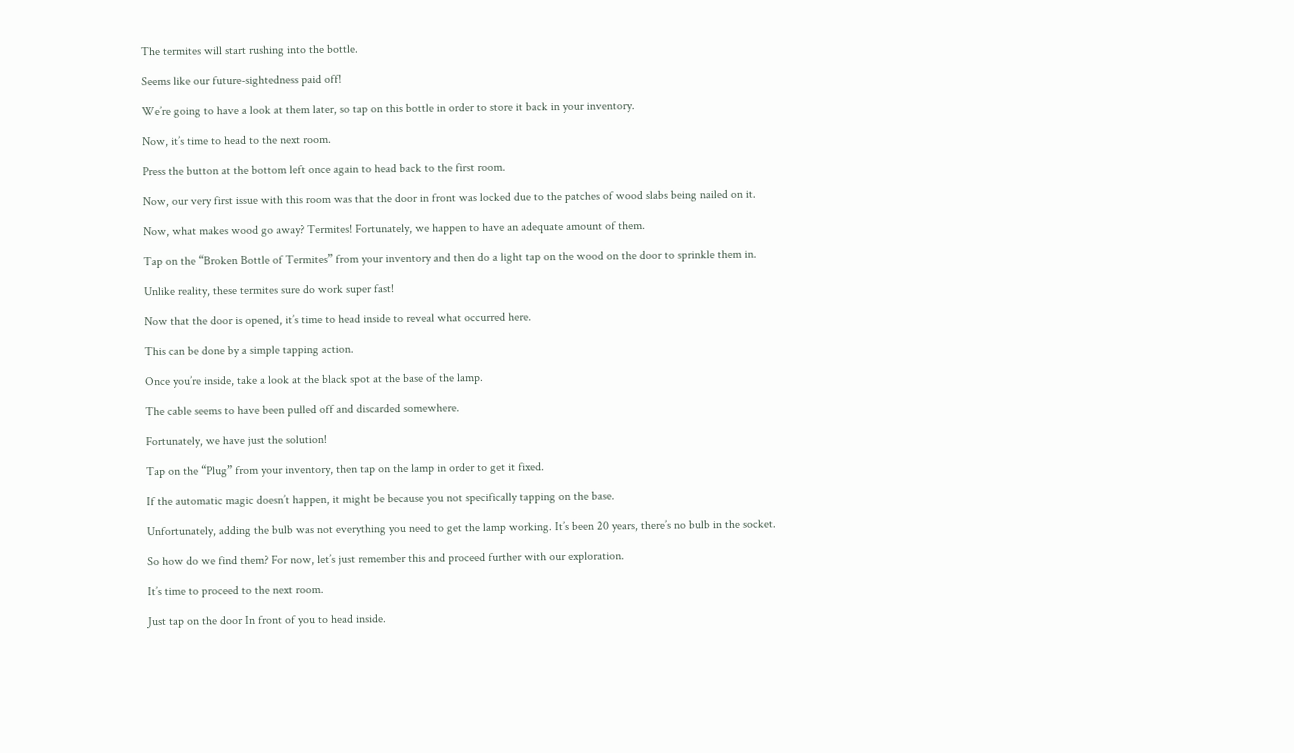The termites will start rushing into the bottle.

Seems like our future-sightedness paid off!

We’re going to have a look at them later, so tap on this bottle in order to store it back in your inventory.

Now, it’s time to head to the next room.

Press the button at the bottom left once again to head back to the first room.

Now, our very first issue with this room was that the door in front was locked due to the patches of wood slabs being nailed on it.

Now, what makes wood go away? Termites! Fortunately, we happen to have an adequate amount of them.

Tap on the “Broken Bottle of Termites” from your inventory and then do a light tap on the wood on the door to sprinkle them in.

Unlike reality, these termites sure do work super fast!

Now that the door is opened, it’s time to head inside to reveal what occurred here.

This can be done by a simple tapping action.

Once you’re inside, take a look at the black spot at the base of the lamp.

The cable seems to have been pulled off and discarded somewhere.

Fortunately, we have just the solution!

Tap on the “Plug” from your inventory, then tap on the lamp in order to get it fixed.

If the automatic magic doesn’t happen, it might be because you not specifically tapping on the base.

Unfortunately, adding the bulb was not everything you need to get the lamp working. It’s been 20 years, there’s no bulb in the socket.

So how do we find them? For now, let’s just remember this and proceed further with our exploration.

It’s time to proceed to the next room.

Just tap on the door In front of you to head inside.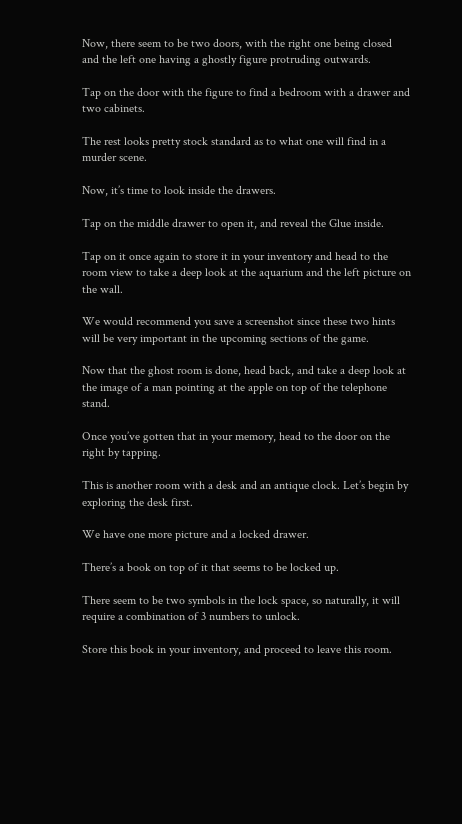Now, there seem to be two doors, with the right one being closed and the left one having a ghostly figure protruding outwards.

Tap on the door with the figure to find a bedroom with a drawer and two cabinets.

The rest looks pretty stock standard as to what one will find in a murder scene.

Now, it’s time to look inside the drawers.

Tap on the middle drawer to open it, and reveal the Glue inside.

Tap on it once again to store it in your inventory and head to the room view to take a deep look at the aquarium and the left picture on the wall.

We would recommend you save a screenshot since these two hints will be very important in the upcoming sections of the game.

Now that the ghost room is done, head back, and take a deep look at the image of a man pointing at the apple on top of the telephone stand.

Once you’ve gotten that in your memory, head to the door on the right by tapping.

This is another room with a desk and an antique clock. Let’s begin by exploring the desk first.

We have one more picture and a locked drawer.

There’s a book on top of it that seems to be locked up.

There seem to be two symbols in the lock space, so naturally, it will require a combination of 3 numbers to unlock.

Store this book in your inventory, and proceed to leave this room.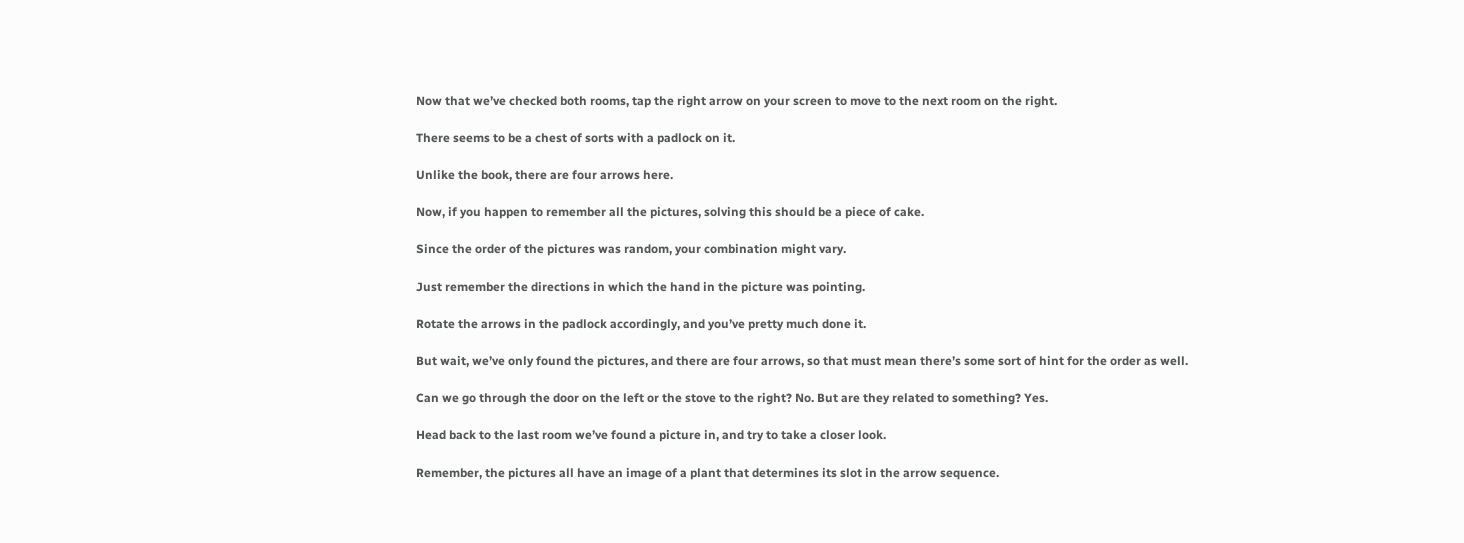Now that we’ve checked both rooms, tap the right arrow on your screen to move to the next room on the right.

There seems to be a chest of sorts with a padlock on it.

Unlike the book, there are four arrows here.

Now, if you happen to remember all the pictures, solving this should be a piece of cake.

Since the order of the pictures was random, your combination might vary.

Just remember the directions in which the hand in the picture was pointing.

Rotate the arrows in the padlock accordingly, and you’ve pretty much done it.

But wait, we’ve only found the pictures, and there are four arrows, so that must mean there’s some sort of hint for the order as well.

Can we go through the door on the left or the stove to the right? No. But are they related to something? Yes.

Head back to the last room we’ve found a picture in, and try to take a closer look.

Remember, the pictures all have an image of a plant that determines its slot in the arrow sequence.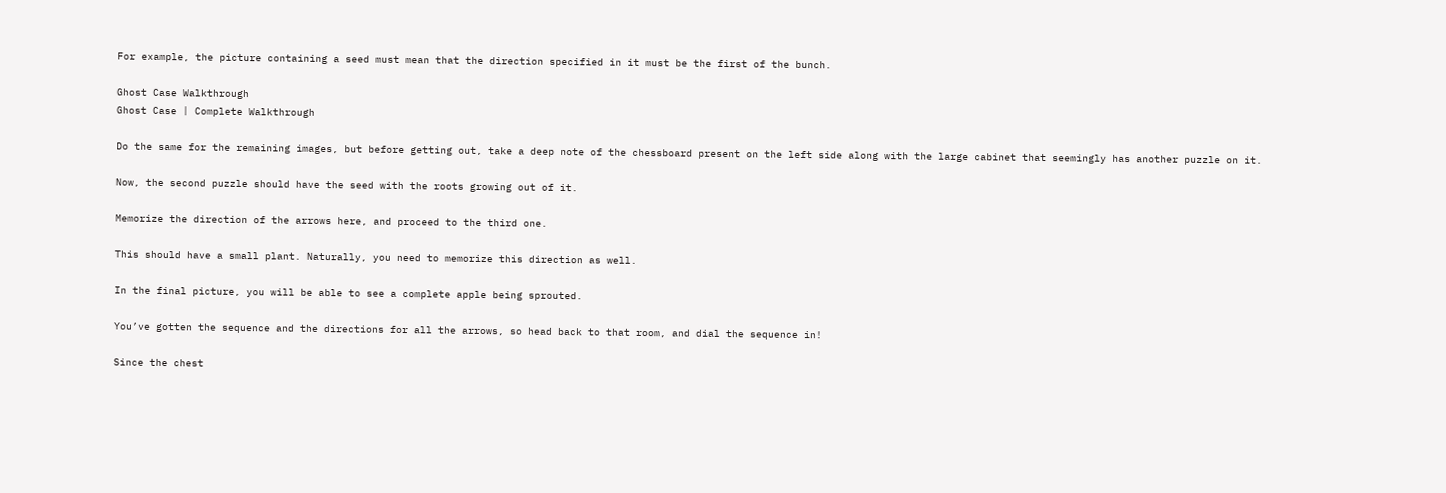For example, the picture containing a seed must mean that the direction specified in it must be the first of the bunch.

Ghost Case Walkthrough
Ghost Case | Complete Walkthrough

Do the same for the remaining images, but before getting out, take a deep note of the chessboard present on the left side along with the large cabinet that seemingly has another puzzle on it.

Now, the second puzzle should have the seed with the roots growing out of it.

Memorize the direction of the arrows here, and proceed to the third one.

This should have a small plant. Naturally, you need to memorize this direction as well.

In the final picture, you will be able to see a complete apple being sprouted.

You’ve gotten the sequence and the directions for all the arrows, so head back to that room, and dial the sequence in!

Since the chest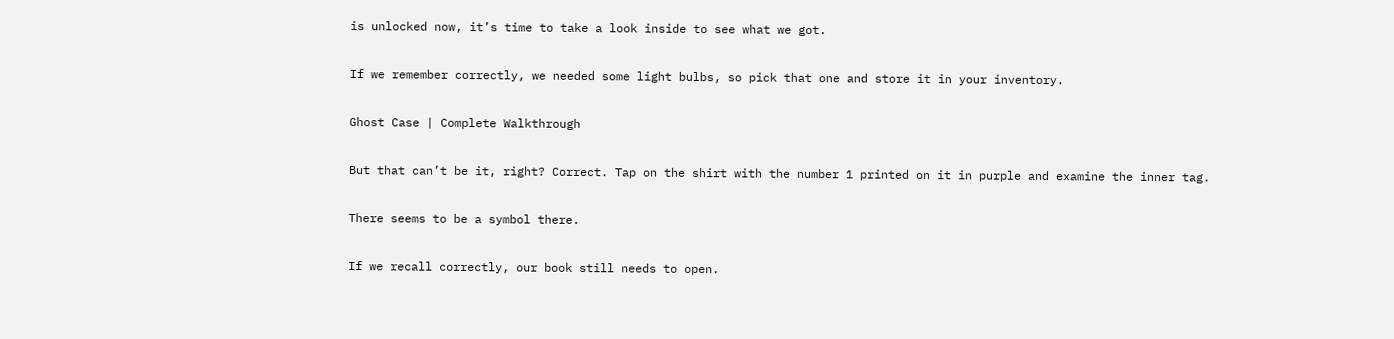is unlocked now, it’s time to take a look inside to see what we got.

If we remember correctly, we needed some light bulbs, so pick that one and store it in your inventory.

Ghost Case | Complete Walkthrough

But that can’t be it, right? Correct. Tap on the shirt with the number 1 printed on it in purple and examine the inner tag.

There seems to be a symbol there.

If we recall correctly, our book still needs to open.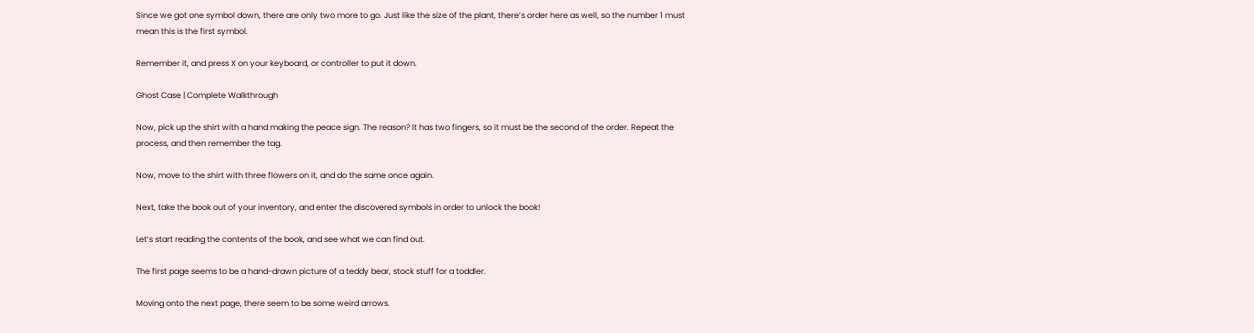Since we got one symbol down, there are only two more to go. Just like the size of the plant, there’s order here as well, so the number 1 must mean this is the first symbol.

Remember it, and press X on your keyboard, or controller to put it down.

Ghost Case | Complete Walkthrough

Now, pick up the shirt with a hand making the peace sign. The reason? It has two fingers, so it must be the second of the order. Repeat the process, and then remember the tag.

Now, move to the shirt with three flowers on it, and do the same once again.

Next, take the book out of your inventory, and enter the discovered symbols in order to unlock the book!

Let’s start reading the contents of the book, and see what we can find out.

The first page seems to be a hand-drawn picture of a teddy bear, stock stuff for a toddler.

Moving onto the next page, there seem to be some weird arrows.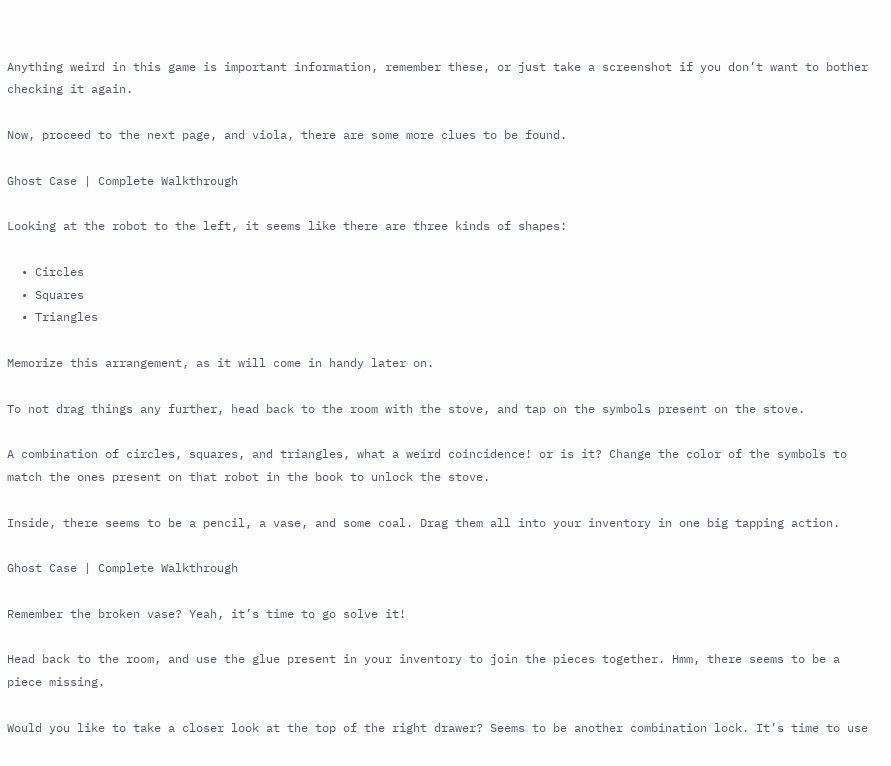Anything weird in this game is important information, remember these, or just take a screenshot if you don’t want to bother checking it again.

Now, proceed to the next page, and viola, there are some more clues to be found.

Ghost Case | Complete Walkthrough

Looking at the robot to the left, it seems like there are three kinds of shapes:

  • Circles
  • Squares
  • Triangles

Memorize this arrangement, as it will come in handy later on.

To not drag things any further, head back to the room with the stove, and tap on the symbols present on the stove.

A combination of circles, squares, and triangles, what a weird coincidence! or is it? Change the color of the symbols to match the ones present on that robot in the book to unlock the stove.

Inside, there seems to be a pencil, a vase, and some coal. Drag them all into your inventory in one big tapping action.

Ghost Case | Complete Walkthrough

Remember the broken vase? Yeah, it’s time to go solve it!

Head back to the room, and use the glue present in your inventory to join the pieces together. Hmm, there seems to be a piece missing.

Would you like to take a closer look at the top of the right drawer? Seems to be another combination lock. It’s time to use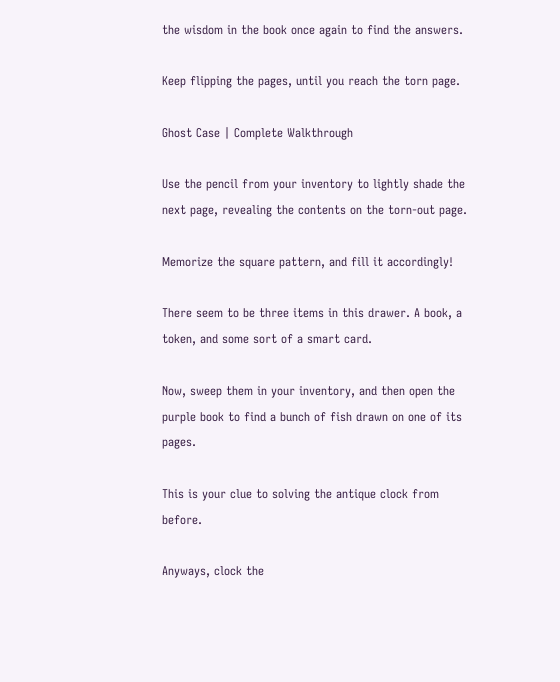the wisdom in the book once again to find the answers.

Keep flipping the pages, until you reach the torn page.

Ghost Case | Complete Walkthrough

Use the pencil from your inventory to lightly shade the next page, revealing the contents on the torn-out page.

Memorize the square pattern, and fill it accordingly!

There seem to be three items in this drawer. A book, a token, and some sort of a smart card.

Now, sweep them in your inventory, and then open the purple book to find a bunch of fish drawn on one of its pages.

This is your clue to solving the antique clock from before.

Anyways, clock the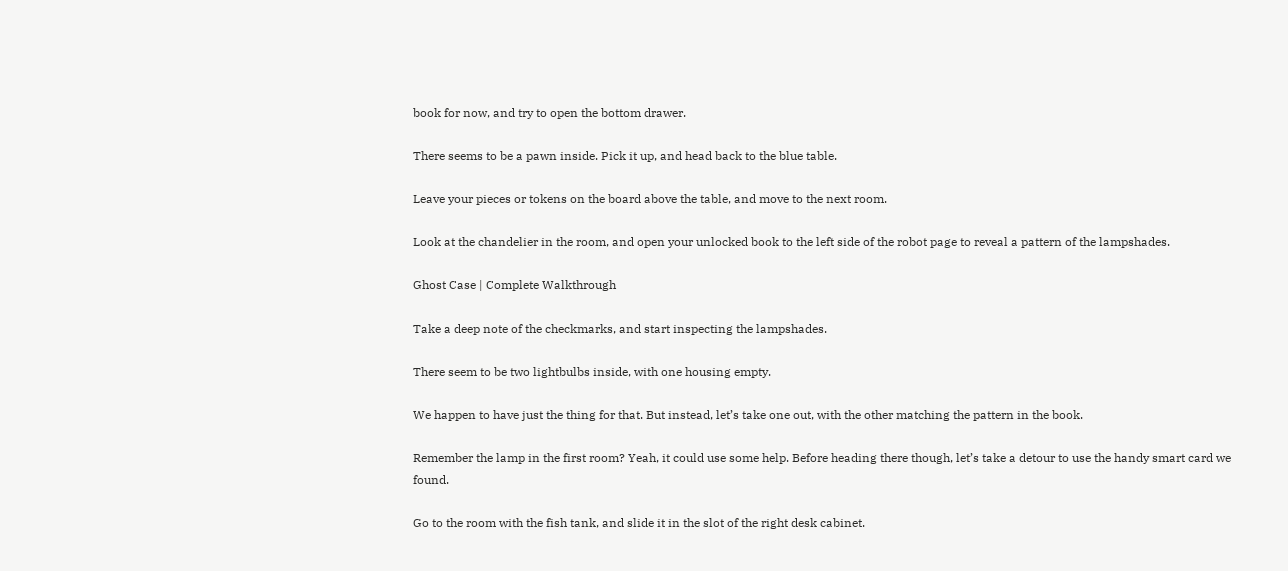book for now, and try to open the bottom drawer.

There seems to be a pawn inside. Pick it up, and head back to the blue table.

Leave your pieces or tokens on the board above the table, and move to the next room.

Look at the chandelier in the room, and open your unlocked book to the left side of the robot page to reveal a pattern of the lampshades.

Ghost Case | Complete Walkthrough

Take a deep note of the checkmarks, and start inspecting the lampshades.

There seem to be two lightbulbs inside, with one housing empty.

We happen to have just the thing for that. But instead, let’s take one out, with the other matching the pattern in the book.

Remember the lamp in the first room? Yeah, it could use some help. Before heading there though, let’s take a detour to use the handy smart card we found.

Go to the room with the fish tank, and slide it in the slot of the right desk cabinet.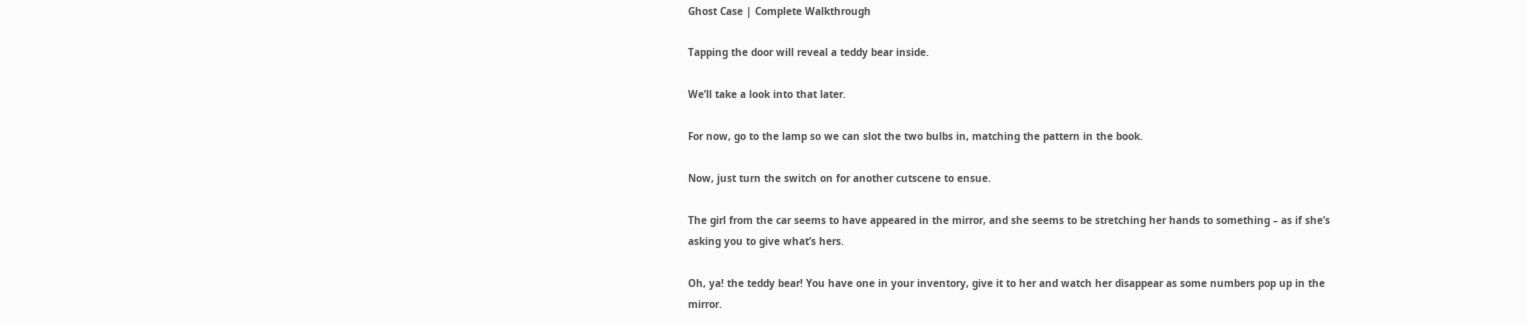Ghost Case | Complete Walkthrough

Tapping the door will reveal a teddy bear inside.

We’ll take a look into that later.

For now, go to the lamp so we can slot the two bulbs in, matching the pattern in the book.

Now, just turn the switch on for another cutscene to ensue.

The girl from the car seems to have appeared in the mirror, and she seems to be stretching her hands to something – as if she’s asking you to give what’s hers.

Oh, ya! the teddy bear! You have one in your inventory, give it to her and watch her disappear as some numbers pop up in the mirror.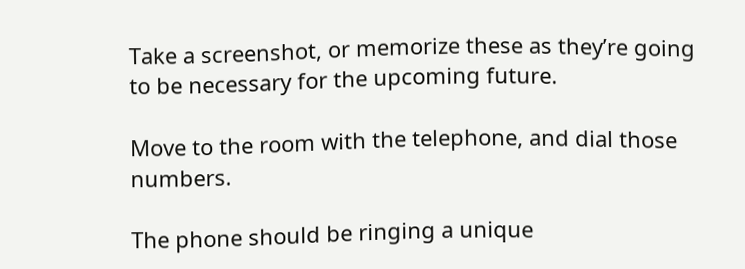Take a screenshot, or memorize these as they’re going to be necessary for the upcoming future.

Move to the room with the telephone, and dial those numbers.

The phone should be ringing a unique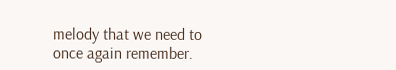melody that we need to once again remember.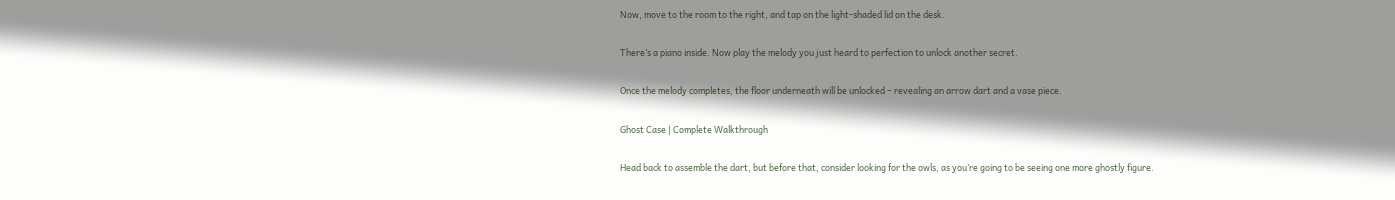Now, move to the room to the right, and tap on the light-shaded lid on the desk.

There’s a piano inside. Now play the melody you just heard to perfection to unlock another secret.

Once the melody completes, the floor underneath will be unlocked – revealing an arrow dart and a vase piece.

Ghost Case | Complete Walkthrough

Head back to assemble the dart, but before that, consider looking for the owls, as you’re going to be seeing one more ghostly figure.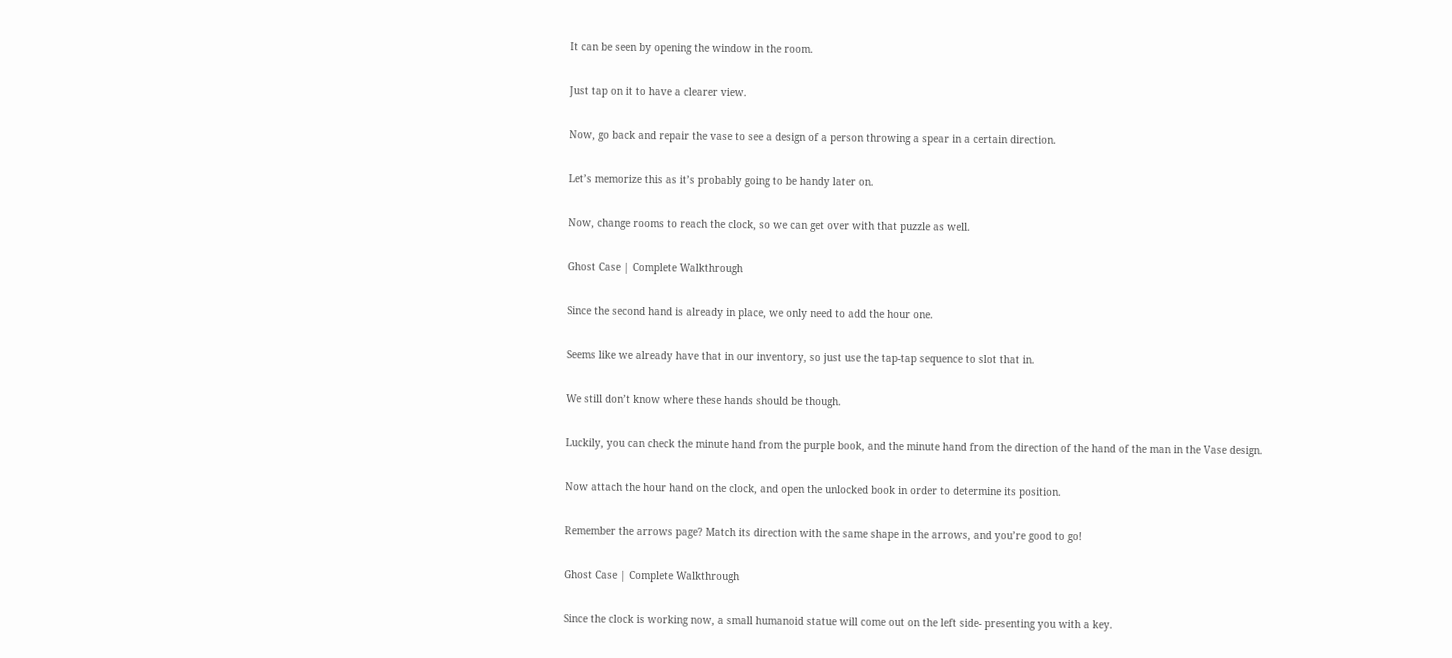It can be seen by opening the window in the room.

Just tap on it to have a clearer view.

Now, go back and repair the vase to see a design of a person throwing a spear in a certain direction.

Let’s memorize this as it’s probably going to be handy later on.

Now, change rooms to reach the clock, so we can get over with that puzzle as well.

Ghost Case | Complete Walkthrough

Since the second hand is already in place, we only need to add the hour one.

Seems like we already have that in our inventory, so just use the tap-tap sequence to slot that in.

We still don’t know where these hands should be though.

Luckily, you can check the minute hand from the purple book, and the minute hand from the direction of the hand of the man in the Vase design.

Now attach the hour hand on the clock, and open the unlocked book in order to determine its position.

Remember the arrows page? Match its direction with the same shape in the arrows, and you’re good to go!

Ghost Case | Complete Walkthrough

Since the clock is working now, a small humanoid statue will come out on the left side- presenting you with a key.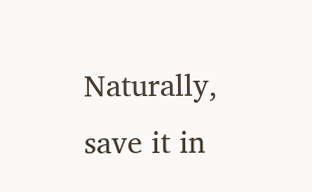Naturally, save it in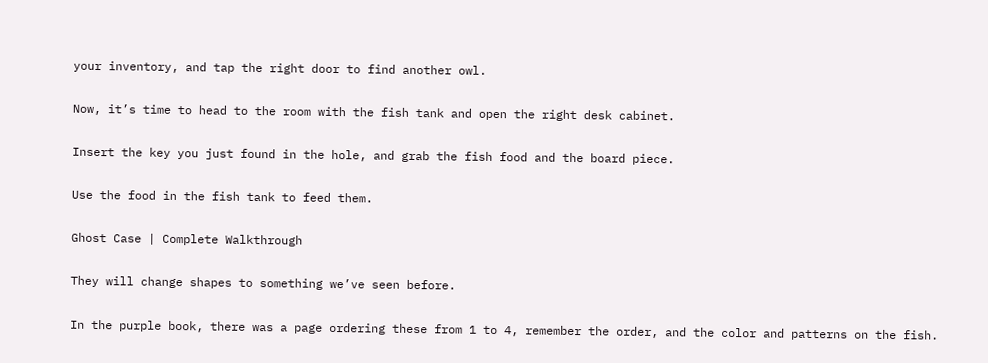your inventory, and tap the right door to find another owl.

Now, it’s time to head to the room with the fish tank and open the right desk cabinet.

Insert the key you just found in the hole, and grab the fish food and the board piece.

Use the food in the fish tank to feed them.

Ghost Case | Complete Walkthrough

They will change shapes to something we’ve seen before.

In the purple book, there was a page ordering these from 1 to 4, remember the order, and the color and patterns on the fish.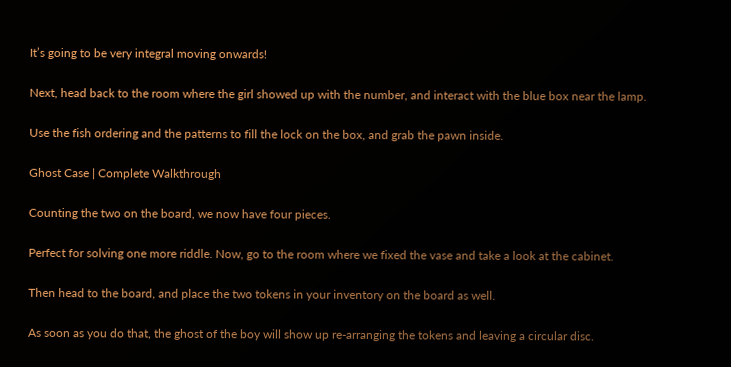It’s going to be very integral moving onwards!

Next, head back to the room where the girl showed up with the number, and interact with the blue box near the lamp.

Use the fish ordering and the patterns to fill the lock on the box, and grab the pawn inside.

Ghost Case | Complete Walkthrough

Counting the two on the board, we now have four pieces.

Perfect for solving one more riddle. Now, go to the room where we fixed the vase and take a look at the cabinet.

Then head to the board, and place the two tokens in your inventory on the board as well.

As soon as you do that, the ghost of the boy will show up re-arranging the tokens and leaving a circular disc.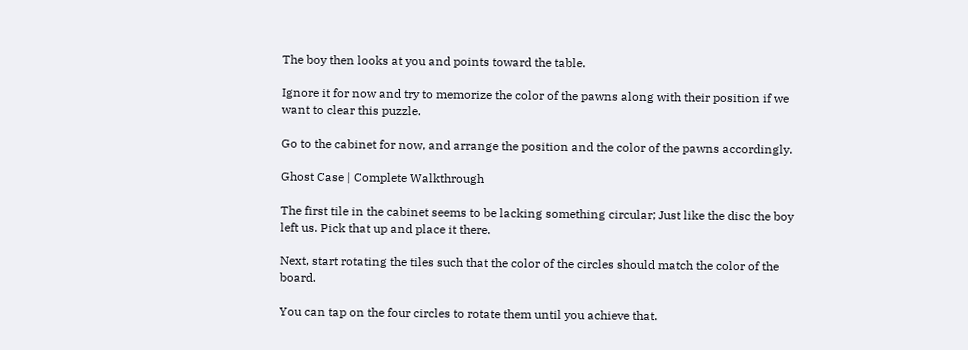The boy then looks at you and points toward the table.

Ignore it for now and try to memorize the color of the pawns along with their position if we want to clear this puzzle.

Go to the cabinet for now, and arrange the position and the color of the pawns accordingly.

Ghost Case | Complete Walkthrough

The first tile in the cabinet seems to be lacking something circular; Just like the disc the boy left us. Pick that up and place it there.

Next, start rotating the tiles such that the color of the circles should match the color of the board.

You can tap on the four circles to rotate them until you achieve that.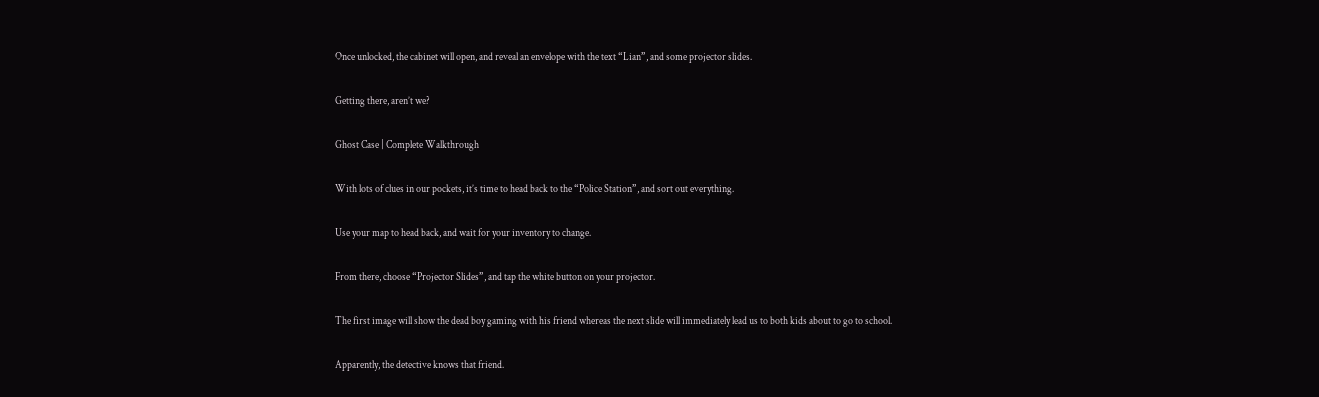Once unlocked, the cabinet will open, and reveal an envelope with the text “Lian”, and some projector slides.

Getting there, aren’t we?

Ghost Case | Complete Walkthrough

With lots of clues in our pockets, it’s time to head back to the “Police Station”, and sort out everything.

Use your map to head back, and wait for your inventory to change.

From there, choose “Projector Slides”, and tap the white button on your projector.

The first image will show the dead boy gaming with his friend whereas the next slide will immediately lead us to both kids about to go to school.

Apparently, the detective knows that friend.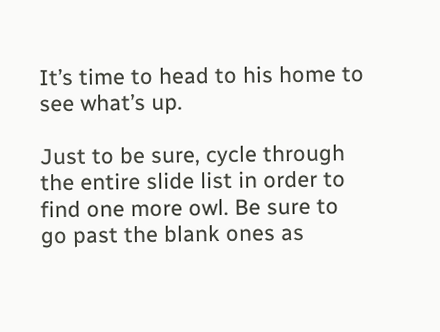It’s time to head to his home to see what’s up.

Just to be sure, cycle through the entire slide list in order to find one more owl. Be sure to go past the blank ones as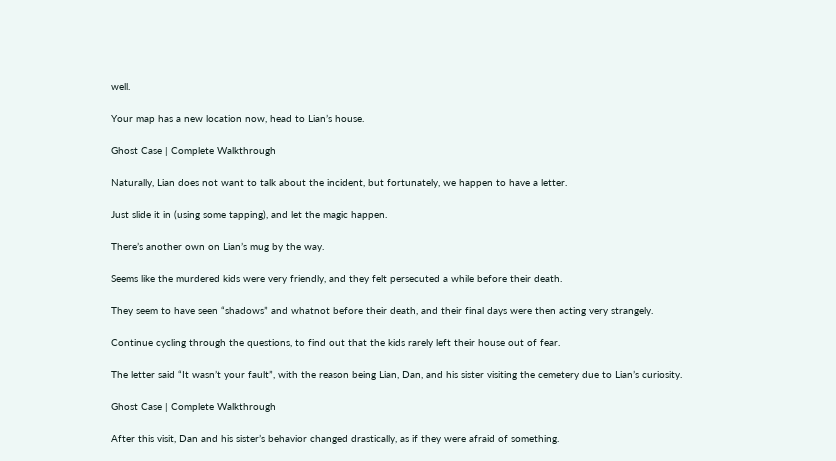well.

Your map has a new location now, head to Lian’s house.

Ghost Case | Complete Walkthrough

Naturally, Lian does not want to talk about the incident, but fortunately, we happen to have a letter.

Just slide it in (using some tapping), and let the magic happen.

There’s another own on Lian’s mug by the way.

Seems like the murdered kids were very friendly, and they felt persecuted a while before their death.

They seem to have seen “shadows” and whatnot before their death, and their final days were then acting very strangely.

Continue cycling through the questions, to find out that the kids rarely left their house out of fear.

The letter said “It wasn’t your fault”, with the reason being Lian, Dan, and his sister visiting the cemetery due to Lian’s curiosity.

Ghost Case | Complete Walkthrough

After this visit, Dan and his sister’s behavior changed drastically, as if they were afraid of something.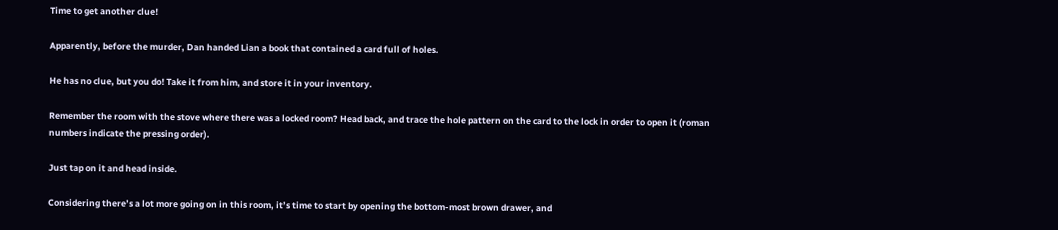Time to get another clue!

Apparently, before the murder, Dan handed Lian a book that contained a card full of holes.

He has no clue, but you do! Take it from him, and store it in your inventory.

Remember the room with the stove where there was a locked room? Head back, and trace the hole pattern on the card to the lock in order to open it (roman numbers indicate the pressing order).

Just tap on it and head inside.

Considering there’s a lot more going on in this room, it’s time to start by opening the bottom-most brown drawer, and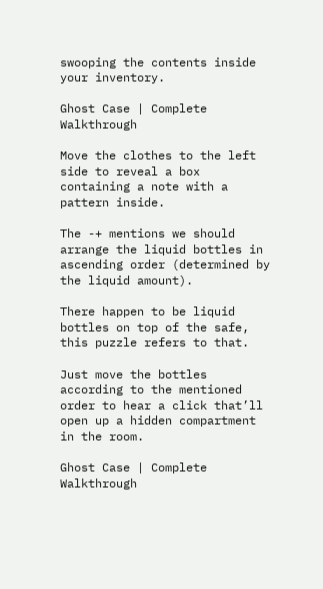swooping the contents inside your inventory.

Ghost Case | Complete Walkthrough

Move the clothes to the left side to reveal a box containing a note with a pattern inside.

The -+ mentions we should arrange the liquid bottles in ascending order (determined by the liquid amount).

There happen to be liquid bottles on top of the safe, this puzzle refers to that.

Just move the bottles according to the mentioned order to hear a click that’ll open up a hidden compartment in the room.

Ghost Case | Complete Walkthrough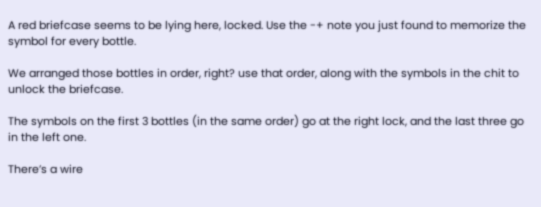A red briefcase seems to be lying here, locked. Use the -+ note you just found to memorize the symbol for every bottle.

We arranged those bottles in order, right? use that order, along with the symbols in the chit to unlock the briefcase.

The symbols on the first 3 bottles (in the same order) go at the right lock, and the last three go in the left one.

There’s a wire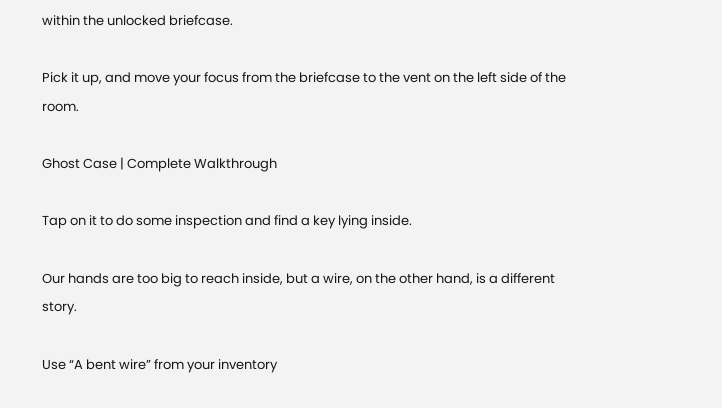within the unlocked briefcase.

Pick it up, and move your focus from the briefcase to the vent on the left side of the room.

Ghost Case | Complete Walkthrough

Tap on it to do some inspection and find a key lying inside.

Our hands are too big to reach inside, but a wire, on the other hand, is a different story.

Use “A bent wire” from your inventory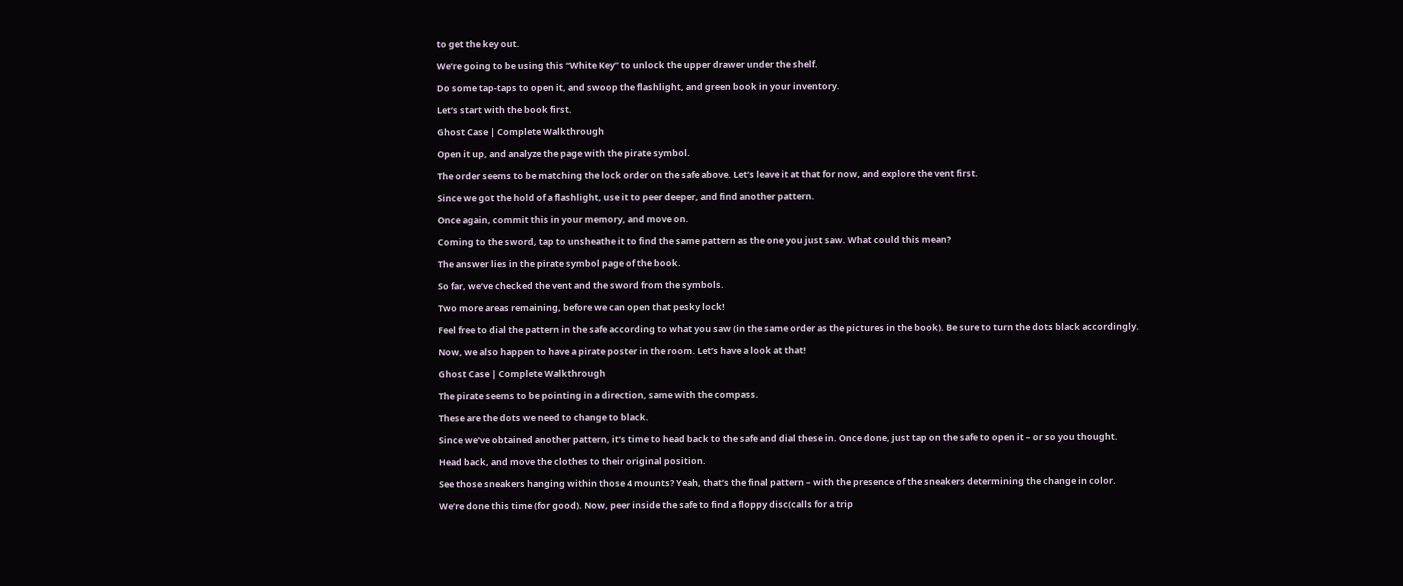to get the key out.

We’re going to be using this “White Key” to unlock the upper drawer under the shelf.

Do some tap-taps to open it, and swoop the flashlight, and green book in your inventory.

Let’s start with the book first.

Ghost Case | Complete Walkthrough

Open it up, and analyze the page with the pirate symbol.

The order seems to be matching the lock order on the safe above. Let’s leave it at that for now, and explore the vent first.

Since we got the hold of a flashlight, use it to peer deeper, and find another pattern.

Once again, commit this in your memory, and move on.

Coming to the sword, tap to unsheathe it to find the same pattern as the one you just saw. What could this mean?

The answer lies in the pirate symbol page of the book.

So far, we’ve checked the vent and the sword from the symbols.

Two more areas remaining, before we can open that pesky lock!

Feel free to dial the pattern in the safe according to what you saw (in the same order as the pictures in the book). Be sure to turn the dots black accordingly.

Now, we also happen to have a pirate poster in the room. Let’s have a look at that!

Ghost Case | Complete Walkthrough

The pirate seems to be pointing in a direction, same with the compass.

These are the dots we need to change to black.

Since we’ve obtained another pattern, it’s time to head back to the safe and dial these in. Once done, just tap on the safe to open it – or so you thought.

Head back, and move the clothes to their original position.

See those sneakers hanging within those 4 mounts? Yeah, that’s the final pattern – with the presence of the sneakers determining the change in color.

We’re done this time (for good). Now, peer inside the safe to find a floppy disc(calls for a trip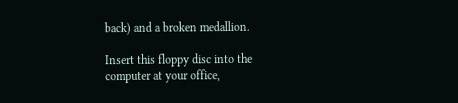back) and a broken medallion.

Insert this floppy disc into the computer at your office,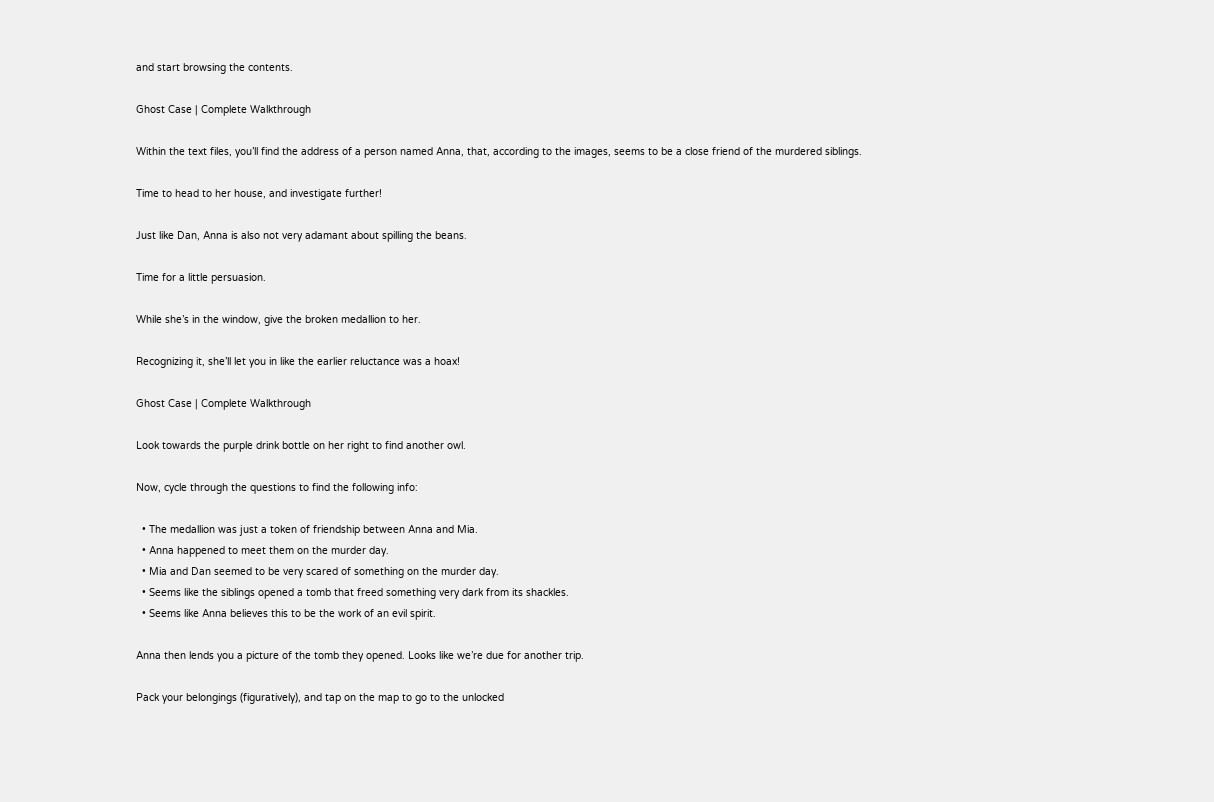and start browsing the contents.

Ghost Case | Complete Walkthrough

Within the text files, you’ll find the address of a person named Anna, that, according to the images, seems to be a close friend of the murdered siblings.

Time to head to her house, and investigate further!

Just like Dan, Anna is also not very adamant about spilling the beans.

Time for a little persuasion.

While she’s in the window, give the broken medallion to her.

Recognizing it, she’ll let you in like the earlier reluctance was a hoax!

Ghost Case | Complete Walkthrough

Look towards the purple drink bottle on her right to find another owl.

Now, cycle through the questions to find the following info:

  • The medallion was just a token of friendship between Anna and Mia.
  • Anna happened to meet them on the murder day.
  • Mia and Dan seemed to be very scared of something on the murder day.
  • Seems like the siblings opened a tomb that freed something very dark from its shackles.
  • Seems like Anna believes this to be the work of an evil spirit.

Anna then lends you a picture of the tomb they opened. Looks like we’re due for another trip.

Pack your belongings (figuratively), and tap on the map to go to the unlocked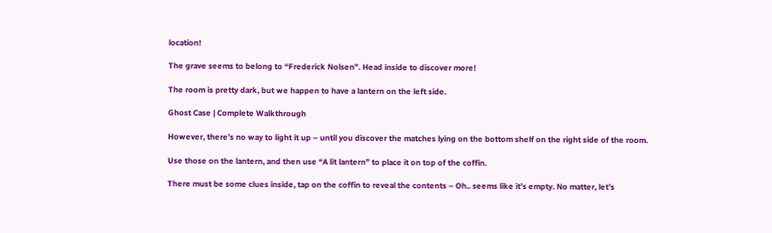location!

The grave seems to belong to “Frederick Nolsen”. Head inside to discover more!

The room is pretty dark, but we happen to have a lantern on the left side.

Ghost Case | Complete Walkthrough

However, there’s no way to light it up – until you discover the matches lying on the bottom shelf on the right side of the room.

Use those on the lantern, and then use “A lit lantern” to place it on top of the coffin.

There must be some clues inside, tap on the coffin to reveal the contents – Oh.. seems like it’s empty. No matter, let’s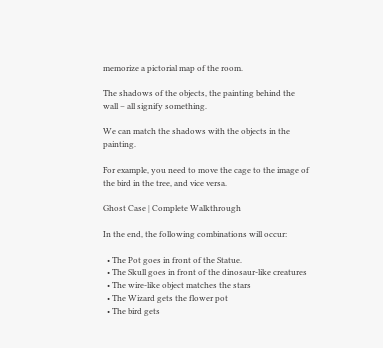memorize a pictorial map of the room.

The shadows of the objects, the painting behind the wall – all signify something.

We can match the shadows with the objects in the painting.

For example, you need to move the cage to the image of the bird in the tree, and vice versa.

Ghost Case | Complete Walkthrough

In the end, the following combinations will occur:

  • The Pot goes in front of the Statue.
  • The Skull goes in front of the dinosaur-like creatures
  • The wire-like object matches the stars
  • The Wizard gets the flower pot
  • The bird gets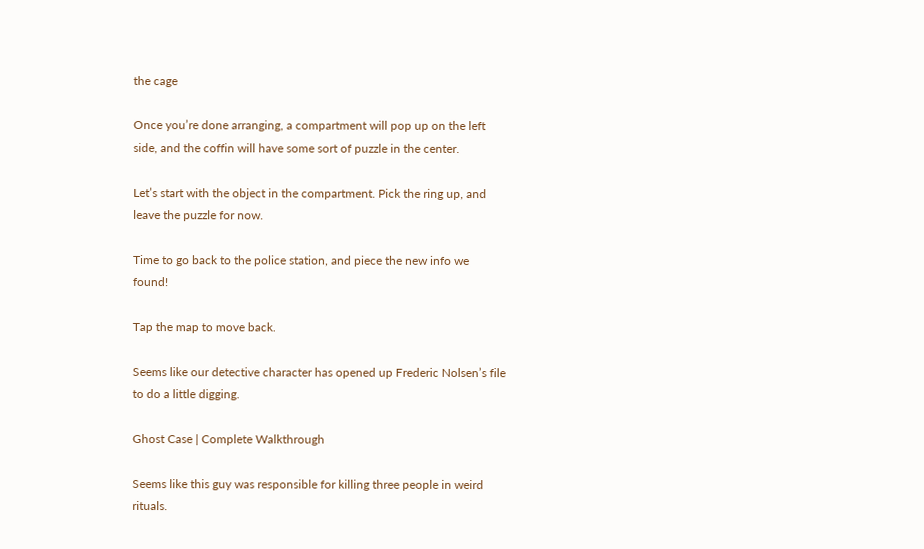the cage

Once you’re done arranging, a compartment will pop up on the left side, and the coffin will have some sort of puzzle in the center.

Let’s start with the object in the compartment. Pick the ring up, and leave the puzzle for now.

Time to go back to the police station, and piece the new info we found!

Tap the map to move back.

Seems like our detective character has opened up Frederic Nolsen’s file to do a little digging.

Ghost Case | Complete Walkthrough

Seems like this guy was responsible for killing three people in weird rituals.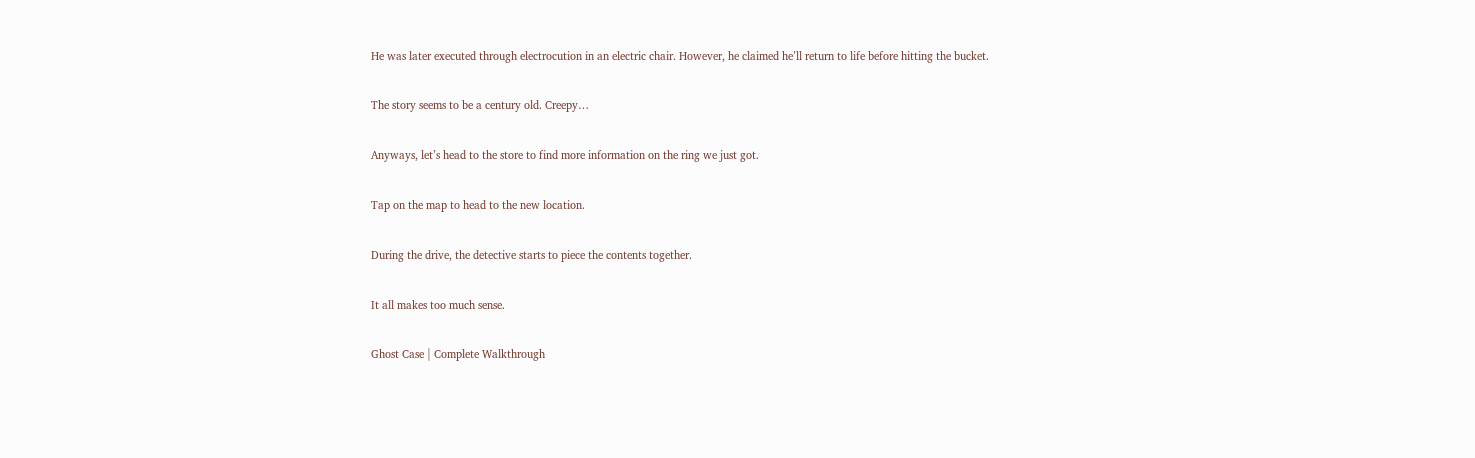He was later executed through electrocution in an electric chair. However, he claimed he’ll return to life before hitting the bucket.

The story seems to be a century old. Creepy…

Anyways, let’s head to the store to find more information on the ring we just got.

Tap on the map to head to the new location.

During the drive, the detective starts to piece the contents together.

It all makes too much sense.

Ghost Case | Complete Walkthrough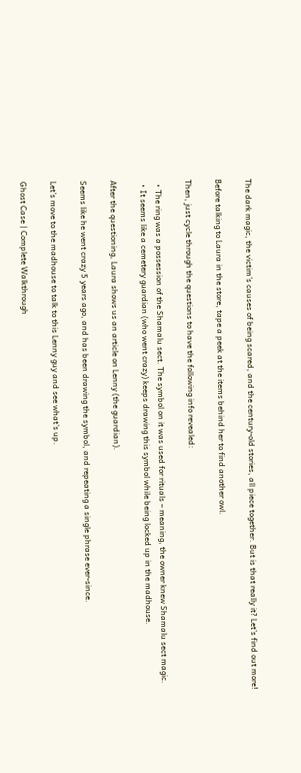The dark magic, the victim’s causes of being scared, and the century-old stories, all piece together. But is that really it? Let’s find out more!

Before talking to Laura in the store, tape a peek at the items behind her to find another owl.

Then, just cycle through the questions to have the following info revealed:

  • The ring was a possession of the Shamalu sect. The symbol on it was used for rituals – meaning, the owner knew Shamalu sect magic.
  • It seems like a cemetery guardian (who went crazy) keeps drawing this symbol while being locked up in the madhouse.

After the questioning, Laura shows us an article on Lenny (the guardian).

Seems like he went crazy 5 years ago, and has been drawing the symbol, and repeating a single phrase ever-since.

Let’s move to the madhouse to talk to this Lenny guy and see what’s up.

Ghost Case | Complete Walkthrough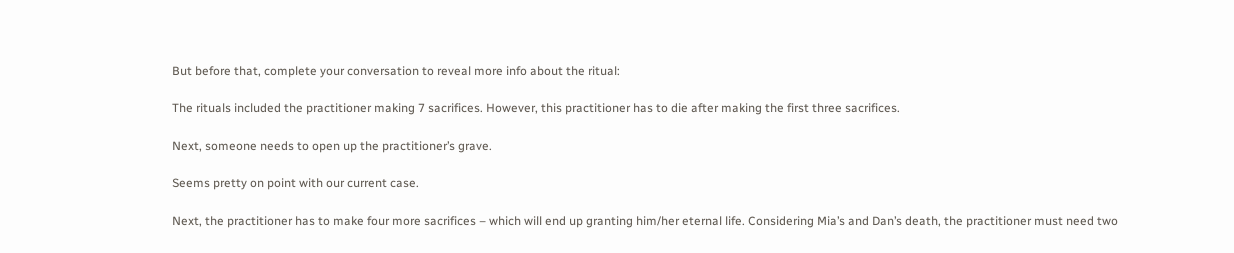But before that, complete your conversation to reveal more info about the ritual:

The rituals included the practitioner making 7 sacrifices. However, this practitioner has to die after making the first three sacrifices.

Next, someone needs to open up the practitioner’s grave.

Seems pretty on point with our current case.

Next, the practitioner has to make four more sacrifices – which will end up granting him/her eternal life. Considering Mia’s and Dan’s death, the practitioner must need two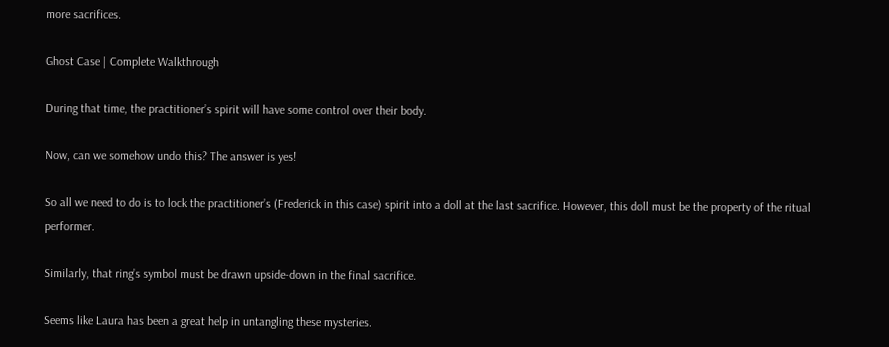more sacrifices.

Ghost Case | Complete Walkthrough

During that time, the practitioner’s spirit will have some control over their body.

Now, can we somehow undo this? The answer is yes!

So all we need to do is to lock the practitioner’s (Frederick in this case) spirit into a doll at the last sacrifice. However, this doll must be the property of the ritual performer.

Similarly, that ring’s symbol must be drawn upside-down in the final sacrifice.

Seems like Laura has been a great help in untangling these mysteries.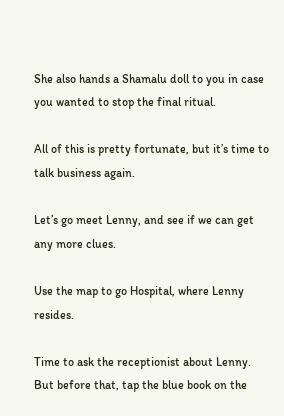She also hands a Shamalu doll to you in case you wanted to stop the final ritual.

All of this is pretty fortunate, but it’s time to talk business again.

Let’s go meet Lenny, and see if we can get any more clues.

Use the map to go Hospital, where Lenny resides.

Time to ask the receptionist about Lenny. But before that, tap the blue book on the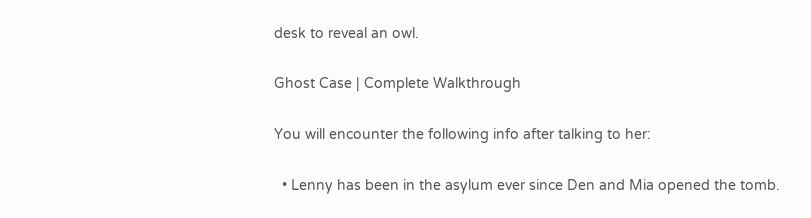desk to reveal an owl.

Ghost Case | Complete Walkthrough

You will encounter the following info after talking to her:

  • Lenny has been in the asylum ever since Den and Mia opened the tomb.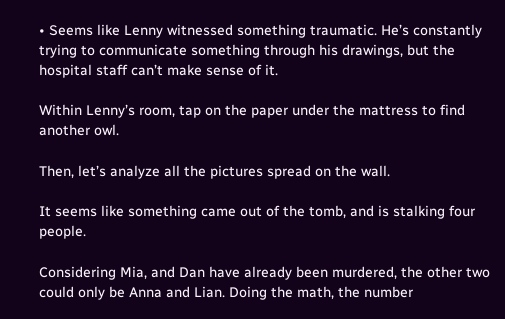• Seems like Lenny witnessed something traumatic. He’s constantly trying to communicate something through his drawings, but the hospital staff can’t make sense of it.

Within Lenny’s room, tap on the paper under the mattress to find another owl.

Then, let’s analyze all the pictures spread on the wall.

It seems like something came out of the tomb, and is stalking four people.

Considering Mia, and Dan have already been murdered, the other two could only be Anna and Lian. Doing the math, the number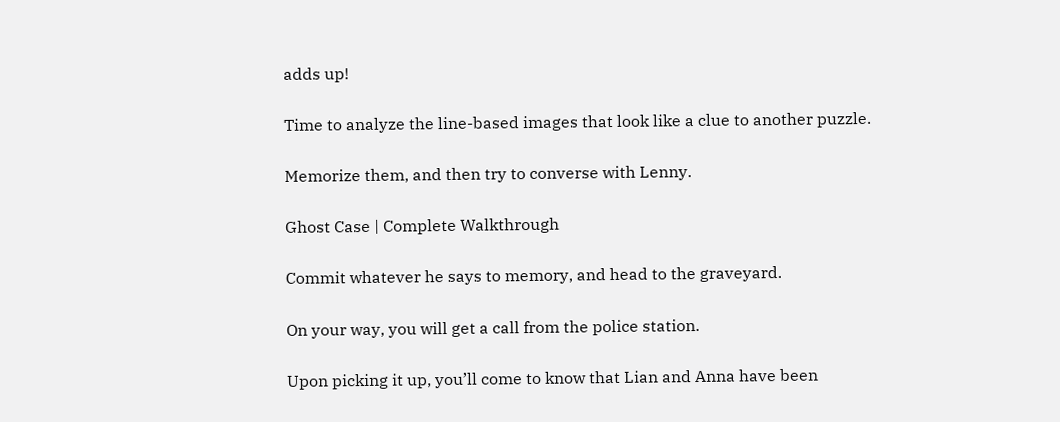adds up!

Time to analyze the line-based images that look like a clue to another puzzle.

Memorize them, and then try to converse with Lenny.

Ghost Case | Complete Walkthrough

Commit whatever he says to memory, and head to the graveyard.

On your way, you will get a call from the police station.

Upon picking it up, you’ll come to know that Lian and Anna have been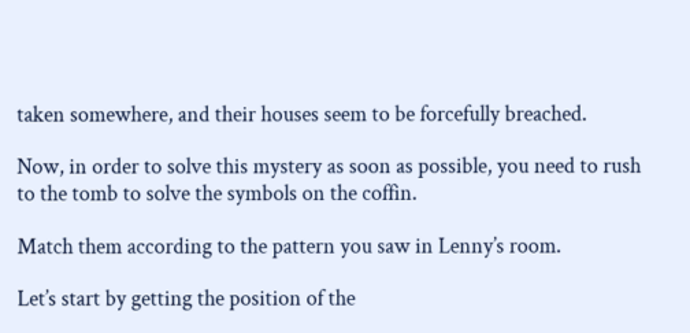taken somewhere, and their houses seem to be forcefully breached.

Now, in order to solve this mystery as soon as possible, you need to rush to the tomb to solve the symbols on the coffin.

Match them according to the pattern you saw in Lenny’s room.

Let’s start by getting the position of the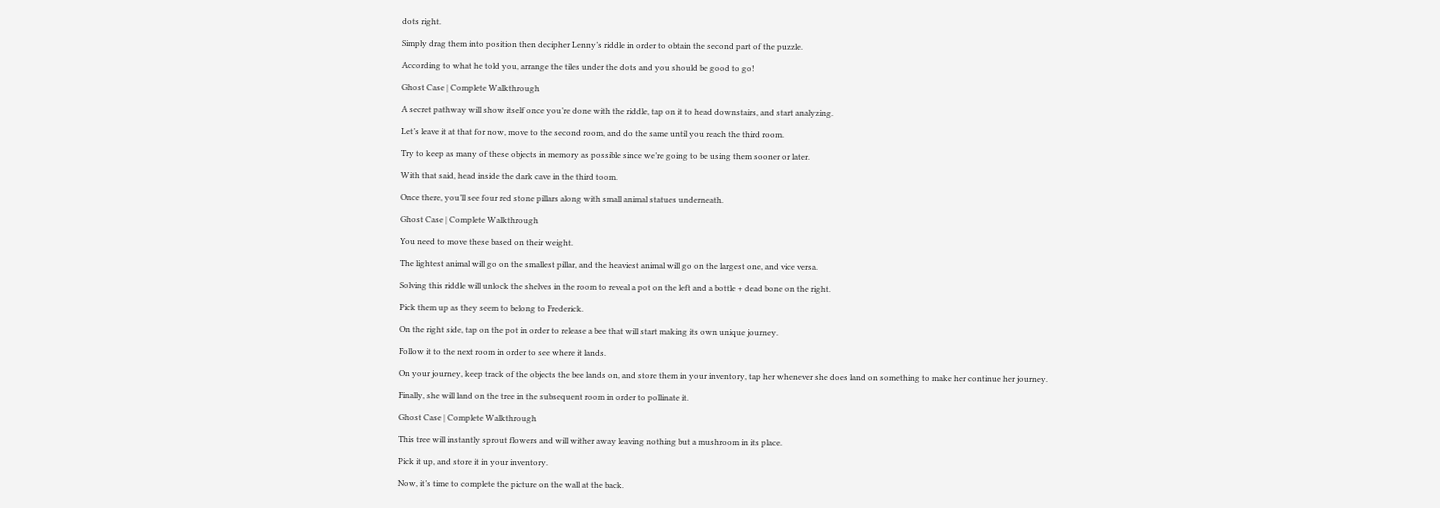dots right.

Simply drag them into position then decipher Lenny’s riddle in order to obtain the second part of the puzzle.

According to what he told you, arrange the tiles under the dots and you should be good to go!

Ghost Case | Complete Walkthrough

A secret pathway will show itself once you’re done with the riddle, tap on it to head downstairs, and start analyzing.

Let’s leave it at that for now, move to the second room, and do the same until you reach the third room.

Try to keep as many of these objects in memory as possible since we’re going to be using them sooner or later.

With that said, head inside the dark cave in the third toom.

Once there, you’ll see four red stone pillars along with small animal statues underneath.

Ghost Case | Complete Walkthrough

You need to move these based on their weight.

The lightest animal will go on the smallest pillar, and the heaviest animal will go on the largest one, and vice versa.

Solving this riddle will unlock the shelves in the room to reveal a pot on the left and a bottle + dead bone on the right.

Pick them up as they seem to belong to Frederick.

On the right side, tap on the pot in order to release a bee that will start making its own unique journey.

Follow it to the next room in order to see where it lands.

On your journey, keep track of the objects the bee lands on, and store them in your inventory, tap her whenever she does land on something to make her continue her journey.

Finally, she will land on the tree in the subsequent room in order to pollinate it.

Ghost Case | Complete Walkthrough

This tree will instantly sprout flowers and will wither away leaving nothing but a mushroom in its place.

Pick it up, and store it in your inventory.

Now, it’s time to complete the picture on the wall at the back.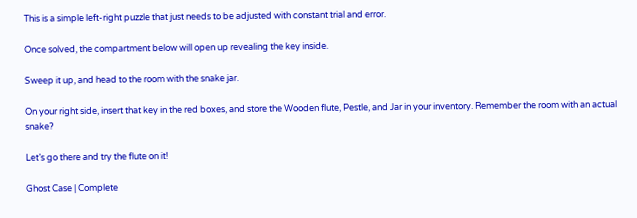This is a simple left-right puzzle that just needs to be adjusted with constant trial and error.

Once solved, the compartment below will open up revealing the key inside.

Sweep it up, and head to the room with the snake jar.

On your right side, insert that key in the red boxes, and store the Wooden flute, Pestle, and Jar in your inventory. Remember the room with an actual snake?

Let’s go there and try the flute on it!

Ghost Case | Complete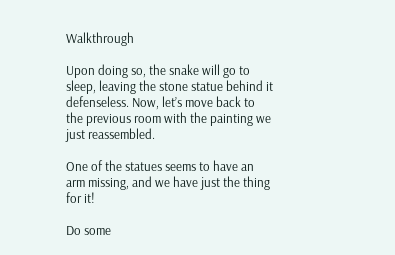Walkthrough

Upon doing so, the snake will go to sleep, leaving the stone statue behind it defenseless. Now, let’s move back to the previous room with the painting we just reassembled.

One of the statues seems to have an arm missing, and we have just the thing for it!

Do some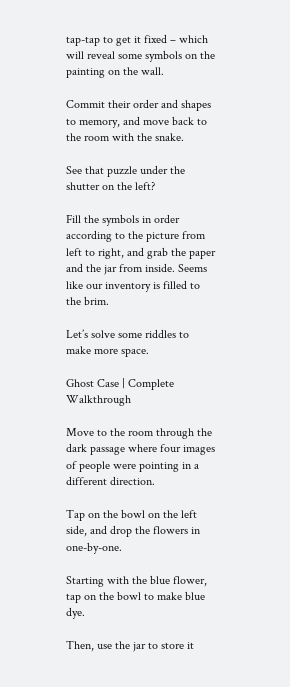tap-tap to get it fixed – which will reveal some symbols on the painting on the wall.

Commit their order and shapes to memory, and move back to the room with the snake.

See that puzzle under the shutter on the left?

Fill the symbols in order according to the picture from left to right, and grab the paper and the jar from inside. Seems like our inventory is filled to the brim.

Let’s solve some riddles to make more space.

Ghost Case | Complete Walkthrough

Move to the room through the dark passage where four images of people were pointing in a different direction.

Tap on the bowl on the left side, and drop the flowers in one-by-one.

Starting with the blue flower, tap on the bowl to make blue dye.

Then, use the jar to store it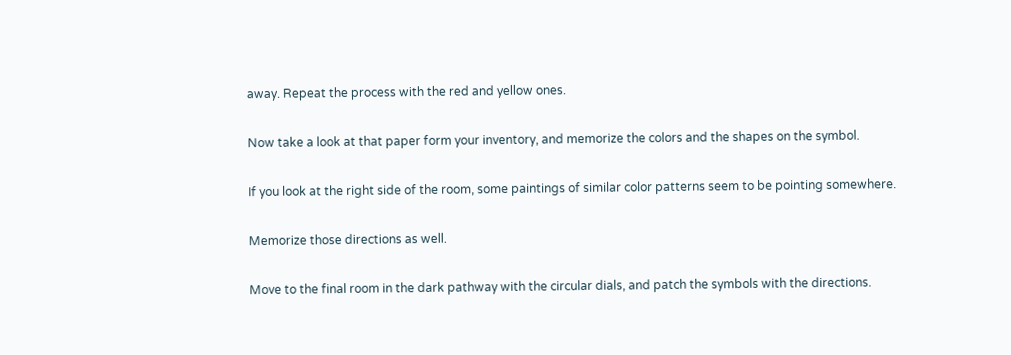away. Repeat the process with the red and yellow ones.

Now take a look at that paper form your inventory, and memorize the colors and the shapes on the symbol.

If you look at the right side of the room, some paintings of similar color patterns seem to be pointing somewhere.

Memorize those directions as well.

Move to the final room in the dark pathway with the circular dials, and patch the symbols with the directions.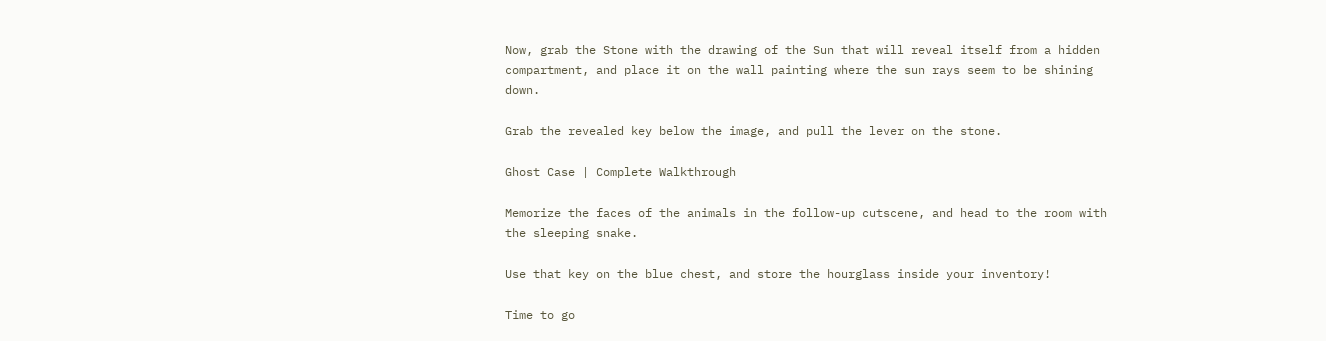Now, grab the Stone with the drawing of the Sun that will reveal itself from a hidden compartment, and place it on the wall painting where the sun rays seem to be shining down.

Grab the revealed key below the image, and pull the lever on the stone.

Ghost Case | Complete Walkthrough

Memorize the faces of the animals in the follow-up cutscene, and head to the room with the sleeping snake.

Use that key on the blue chest, and store the hourglass inside your inventory!

Time to go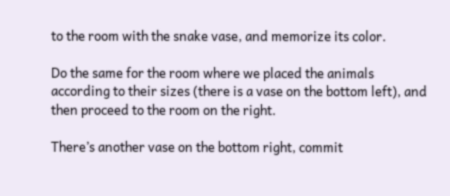to the room with the snake vase, and memorize its color.

Do the same for the room where we placed the animals according to their sizes (there is a vase on the bottom left), and then proceed to the room on the right.

There’s another vase on the bottom right, commit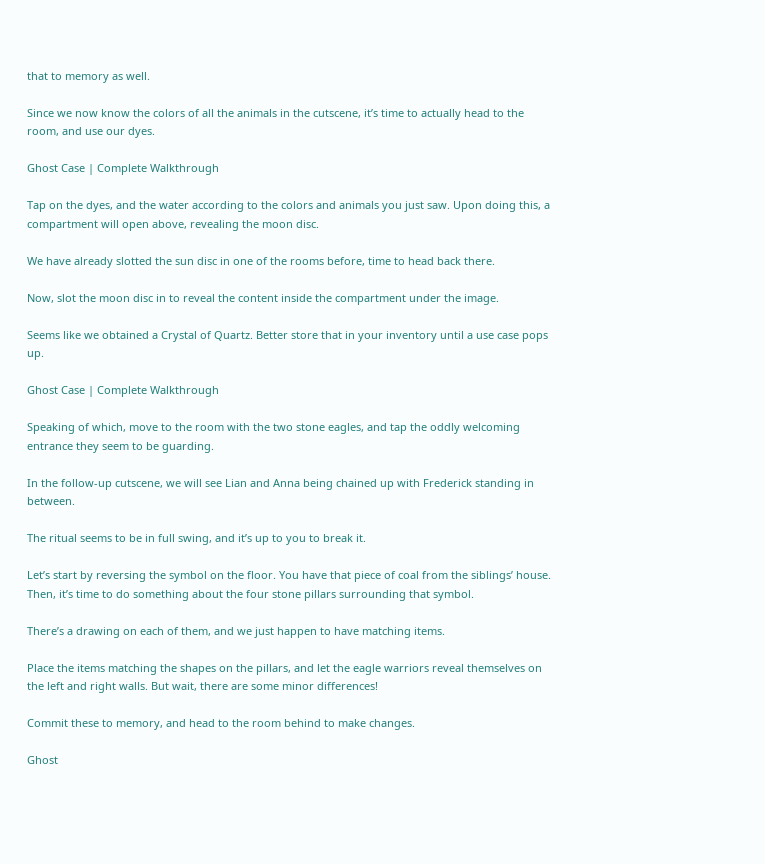that to memory as well.

Since we now know the colors of all the animals in the cutscene, it’s time to actually head to the room, and use our dyes.

Ghost Case | Complete Walkthrough

Tap on the dyes, and the water according to the colors and animals you just saw. Upon doing this, a compartment will open above, revealing the moon disc.

We have already slotted the sun disc in one of the rooms before, time to head back there.

Now, slot the moon disc in to reveal the content inside the compartment under the image.

Seems like we obtained a Crystal of Quartz. Better store that in your inventory until a use case pops up.

Ghost Case | Complete Walkthrough

Speaking of which, move to the room with the two stone eagles, and tap the oddly welcoming entrance they seem to be guarding.

In the follow-up cutscene, we will see Lian and Anna being chained up with Frederick standing in between.

The ritual seems to be in full swing, and it’s up to you to break it.

Let’s start by reversing the symbol on the floor. You have that piece of coal from the siblings’ house. Then, it’s time to do something about the four stone pillars surrounding that symbol.

There’s a drawing on each of them, and we just happen to have matching items.

Place the items matching the shapes on the pillars, and let the eagle warriors reveal themselves on the left and right walls. But wait, there are some minor differences!

Commit these to memory, and head to the room behind to make changes.

Ghost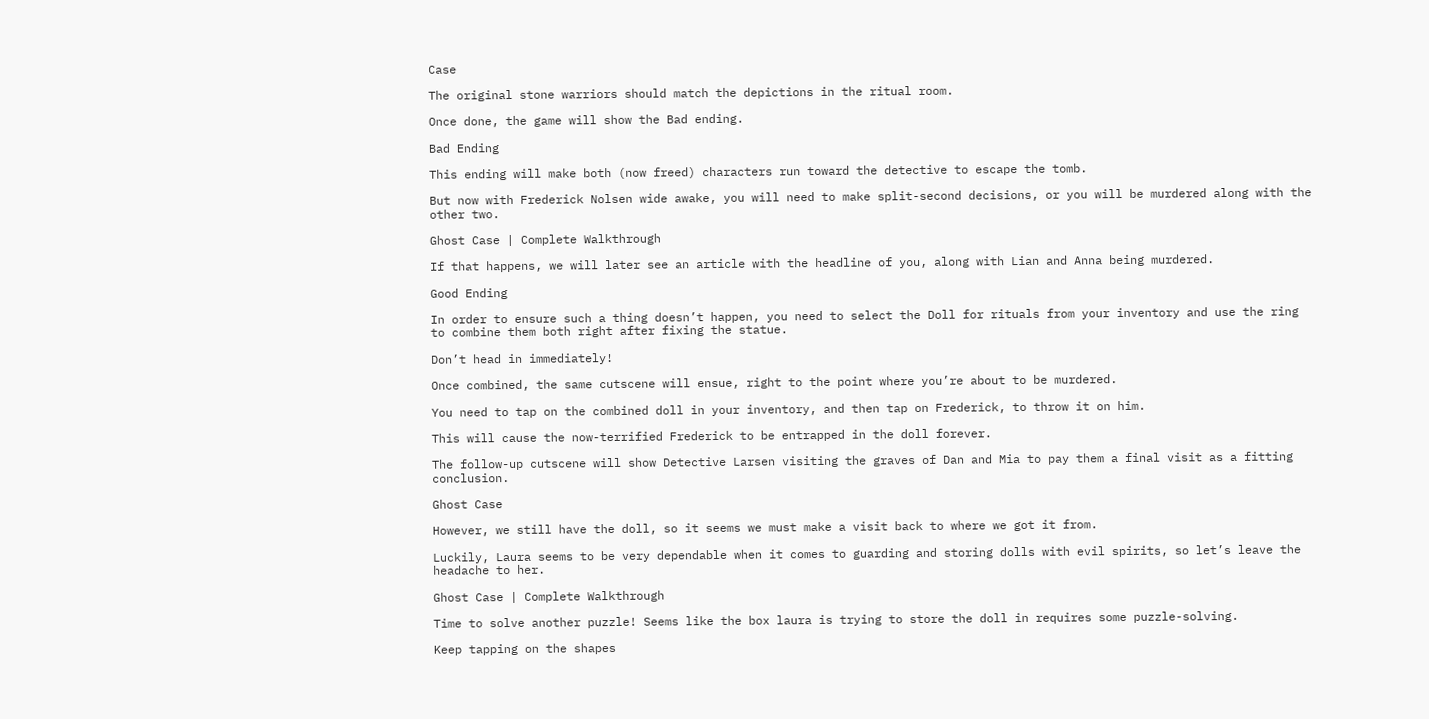Case

The original stone warriors should match the depictions in the ritual room.

Once done, the game will show the Bad ending.

Bad Ending

This ending will make both (now freed) characters run toward the detective to escape the tomb.

But now with Frederick Nolsen wide awake, you will need to make split-second decisions, or you will be murdered along with the other two.

Ghost Case | Complete Walkthrough

If that happens, we will later see an article with the headline of you, along with Lian and Anna being murdered.

Good Ending

In order to ensure such a thing doesn’t happen, you need to select the Doll for rituals from your inventory and use the ring to combine them both right after fixing the statue.

Don’t head in immediately!

Once combined, the same cutscene will ensue, right to the point where you’re about to be murdered.

You need to tap on the combined doll in your inventory, and then tap on Frederick, to throw it on him.

This will cause the now-terrified Frederick to be entrapped in the doll forever.

The follow-up cutscene will show Detective Larsen visiting the graves of Dan and Mia to pay them a final visit as a fitting conclusion.

Ghost Case

However, we still have the doll, so it seems we must make a visit back to where we got it from.

Luckily, Laura seems to be very dependable when it comes to guarding and storing dolls with evil spirits, so let’s leave the headache to her.

Ghost Case | Complete Walkthrough

Time to solve another puzzle! Seems like the box laura is trying to store the doll in requires some puzzle-solving.

Keep tapping on the shapes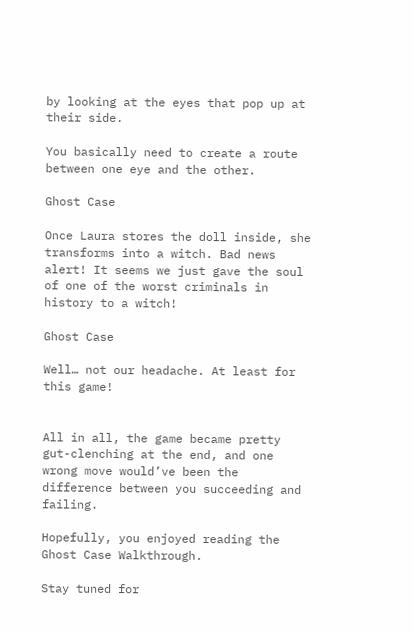by looking at the eyes that pop up at their side.

You basically need to create a route between one eye and the other.

Ghost Case

Once Laura stores the doll inside, she transforms into a witch. Bad news alert! It seems we just gave the soul of one of the worst criminals in history to a witch!

Ghost Case

Well… not our headache. At least for this game!


All in all, the game became pretty gut-clenching at the end, and one wrong move would’ve been the difference between you succeeding and failing.

Hopefully, you enjoyed reading the Ghost Case Walkthrough.

Stay tuned for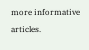more informative articles.